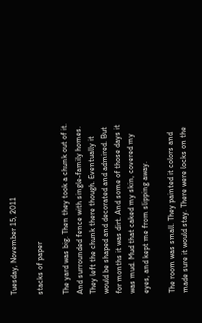Tuesday, November 15, 2011

stacks of paper

The yard was big. Then they took a chunk out of it. And surrounded fence with single-family homes. They left the chunk there though. Eventually it would be shaped and decorated and admired. But for months it was dirt. And some of those days it was mud. Mud that caked my skin, covered my eyes, and kept me from slipping away.

The room was small. They painted it colors and made sure it would stay. There were locks on the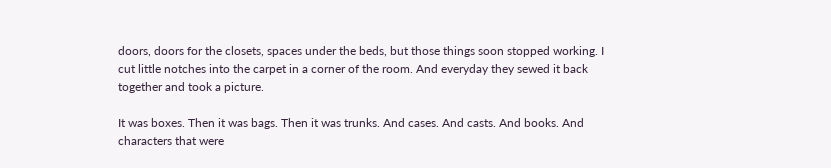doors, doors for the closets, spaces under the beds, but those things soon stopped working. I cut little notches into the carpet in a corner of the room. And everyday they sewed it back together and took a picture.

It was boxes. Then it was bags. Then it was trunks. And cases. And casts. And books. And characters that were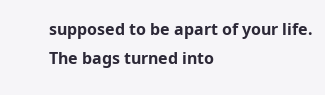supposed to be apart of your life. The bags turned into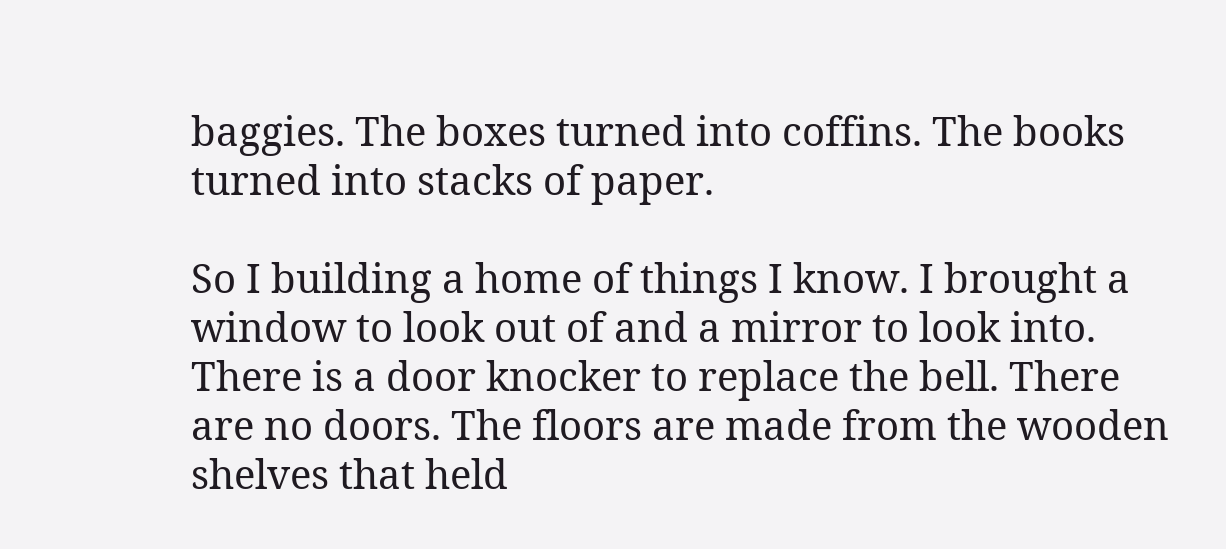baggies. The boxes turned into coffins. The books turned into stacks of paper.

So I building a home of things I know. I brought a window to look out of and a mirror to look into. There is a door knocker to replace the bell. There are no doors. The floors are made from the wooden shelves that held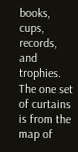books, cups, records, and trophies. The one set of curtains is from the map of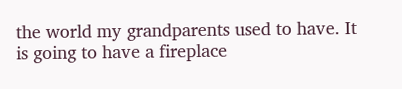the world my grandparents used to have. It is going to have a fireplace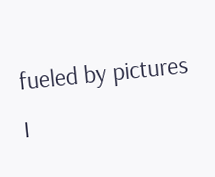fueled by pictures I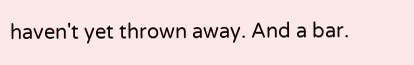haven't yet thrown away. And a bar.